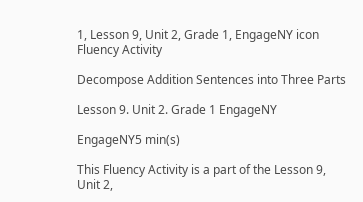1, Lesson 9, Unit 2, Grade 1, EngageNY icon
Fluency Activity

Decompose Addition Sentences into Three Parts

Lesson 9. Unit 2. Grade 1 EngageNY

EngageNY5 min(s)

This Fluency Activity is a part of the Lesson 9, Unit 2,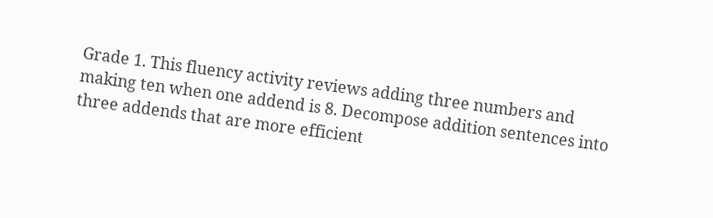Grade 1. This fluency activity reviews adding three numbers and making ten when one addend is 8. Decompose addition sentences into three addends that are more efficient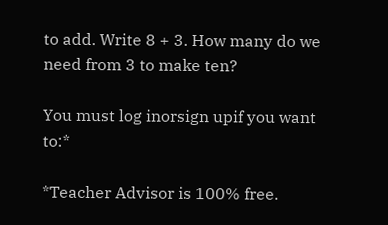to add. Write 8 + 3. How many do we need from 3 to make ten?

You must log inorsign upif you want to:*

*Teacher Advisor is 100% free.